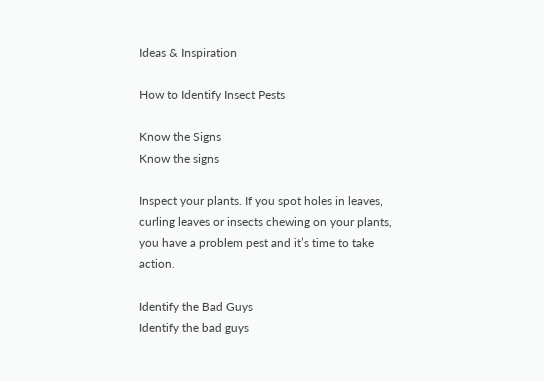Ideas & Inspiration

How to Identify Insect Pests

Know the Signs
Know the signs

Inspect your plants. If you spot holes in leaves, curling leaves or insects chewing on your plants, you have a problem pest and it’s time to take action.

Identify the Bad Guys
Identify the bad guys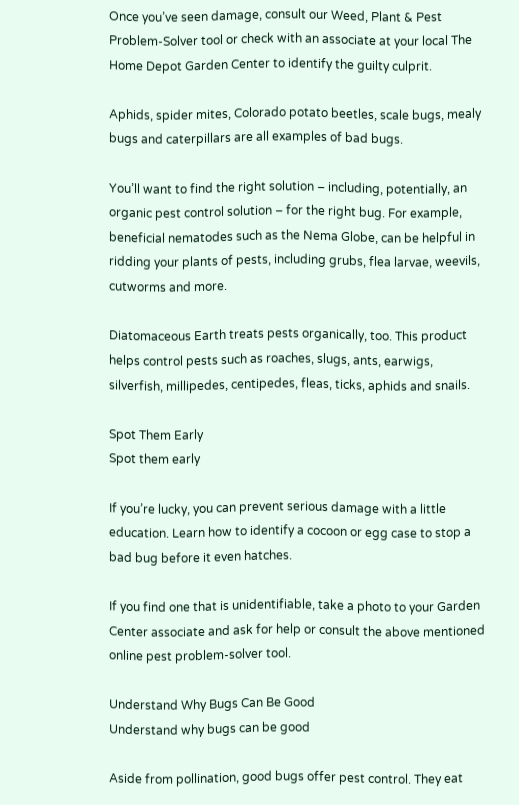Once you’ve seen damage, consult our Weed, Plant & Pest Problem-Solver tool or check with an associate at your local The Home Depot Garden Center to identify the guilty culprit.

Aphids, spider mites, Colorado potato beetles, scale bugs, mealy bugs and caterpillars are all examples of bad bugs.

You’ll want to find the right solution – including, potentially, an organic pest control solution – for the right bug. For example, beneficial nematodes such as the Nema Globe, can be helpful in ridding your plants of pests, including grubs, flea larvae, weevils, cutworms and more.

Diatomaceous Earth treats pests organically, too. This product helps control pests such as roaches, slugs, ants, earwigs, silverfish, millipedes, centipedes, fleas, ticks, aphids and snails.

Spot Them Early
Spot them early

If you’re lucky, you can prevent serious damage with a little education. Learn how to identify a cocoon or egg case to stop a bad bug before it even hatches.

If you find one that is unidentifiable, take a photo to your Garden Center associate and ask for help or consult the above mentioned online pest problem-solver tool.

Understand Why Bugs Can Be Good
Understand why bugs can be good

Aside from pollination, good bugs offer pest control. They eat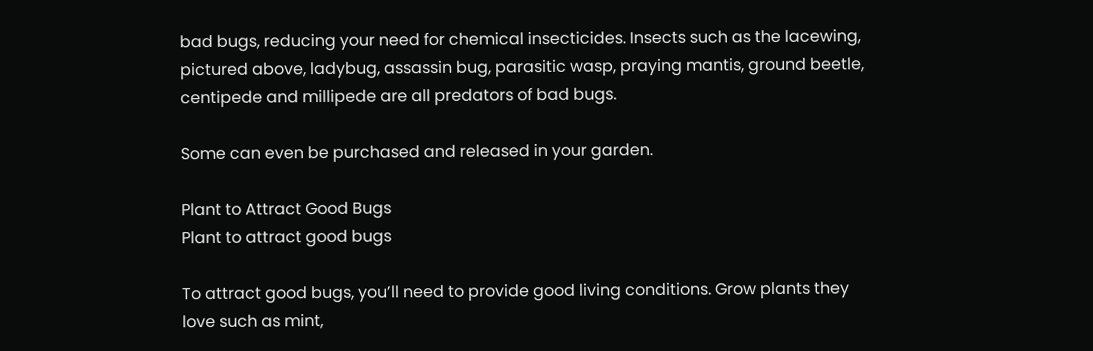bad bugs, reducing your need for chemical insecticides. Insects such as the lacewing, pictured above, ladybug, assassin bug, parasitic wasp, praying mantis, ground beetle, centipede and millipede are all predators of bad bugs.

Some can even be purchased and released in your garden.

Plant to Attract Good Bugs
Plant to attract good bugs

To attract good bugs, you’ll need to provide good living conditions. Grow plants they love such as mint,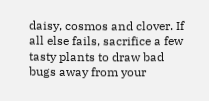daisy, cosmos and clover. If all else fails, sacrifice a few tasty plants to draw bad bugs away from your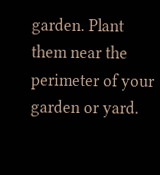garden. Plant them near the perimeter of your garden or yard.